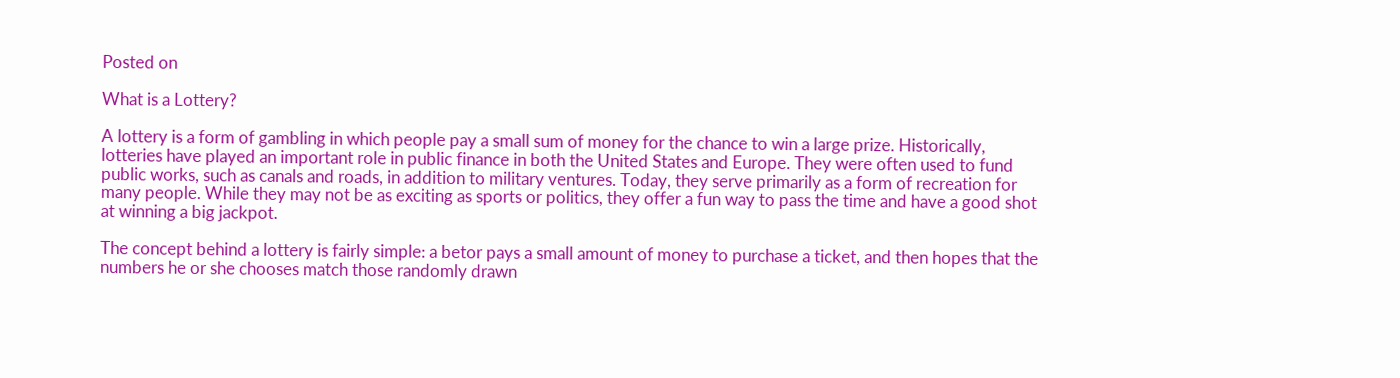Posted on

What is a Lottery?

A lottery is a form of gambling in which people pay a small sum of money for the chance to win a large prize. Historically, lotteries have played an important role in public finance in both the United States and Europe. They were often used to fund public works, such as canals and roads, in addition to military ventures. Today, they serve primarily as a form of recreation for many people. While they may not be as exciting as sports or politics, they offer a fun way to pass the time and have a good shot at winning a big jackpot.

The concept behind a lottery is fairly simple: a betor pays a small amount of money to purchase a ticket, and then hopes that the numbers he or she chooses match those randomly drawn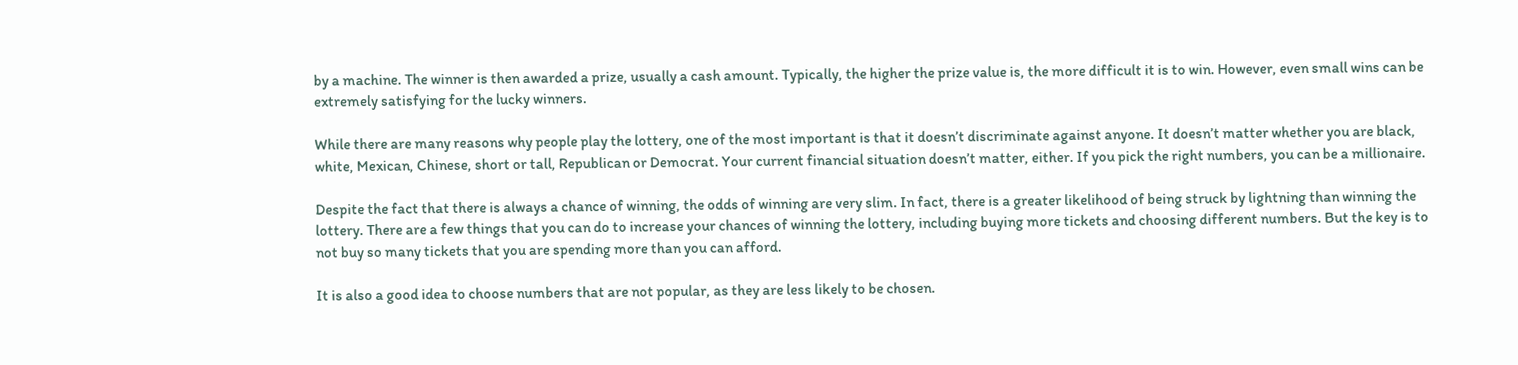by a machine. The winner is then awarded a prize, usually a cash amount. Typically, the higher the prize value is, the more difficult it is to win. However, even small wins can be extremely satisfying for the lucky winners.

While there are many reasons why people play the lottery, one of the most important is that it doesn’t discriminate against anyone. It doesn’t matter whether you are black, white, Mexican, Chinese, short or tall, Republican or Democrat. Your current financial situation doesn’t matter, either. If you pick the right numbers, you can be a millionaire.

Despite the fact that there is always a chance of winning, the odds of winning are very slim. In fact, there is a greater likelihood of being struck by lightning than winning the lottery. There are a few things that you can do to increase your chances of winning the lottery, including buying more tickets and choosing different numbers. But the key is to not buy so many tickets that you are spending more than you can afford.

It is also a good idea to choose numbers that are not popular, as they are less likely to be chosen.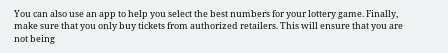You can also use an app to help you select the best numbers for your lottery game. Finally, make sure that you only buy tickets from authorized retailers. This will ensure that you are not being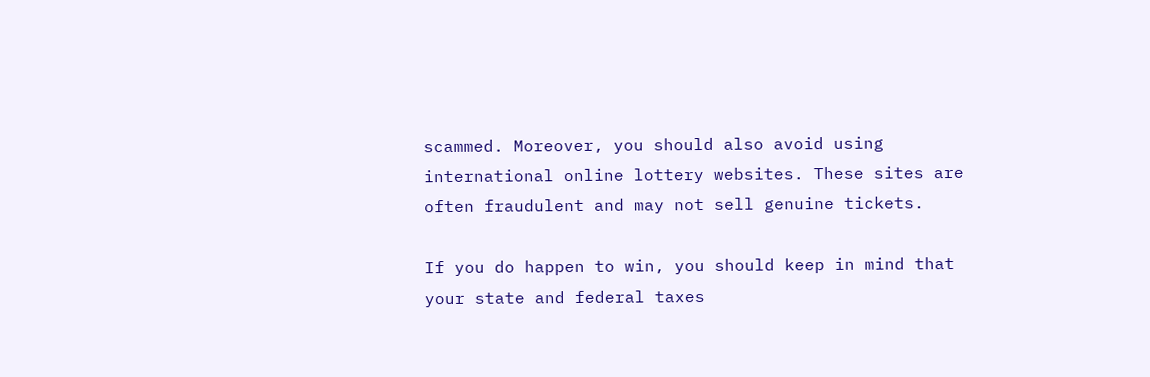scammed. Moreover, you should also avoid using international online lottery websites. These sites are often fraudulent and may not sell genuine tickets.

If you do happen to win, you should keep in mind that your state and federal taxes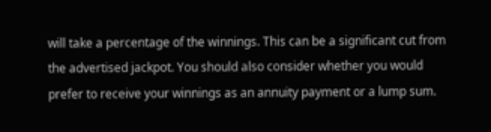will take a percentage of the winnings. This can be a significant cut from the advertised jackpot. You should also consider whether you would prefer to receive your winnings as an annuity payment or a lump sum.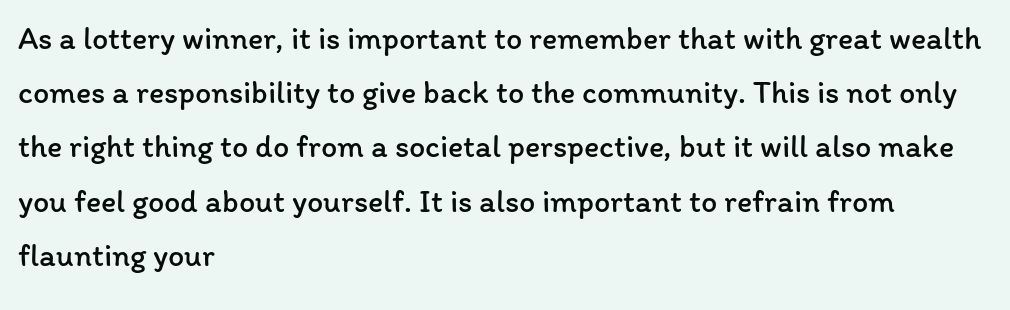As a lottery winner, it is important to remember that with great wealth comes a responsibility to give back to the community. This is not only the right thing to do from a societal perspective, but it will also make you feel good about yourself. It is also important to refrain from flaunting your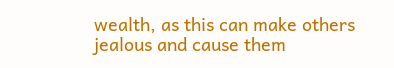wealth, as this can make others jealous and cause them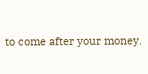to come after your money.